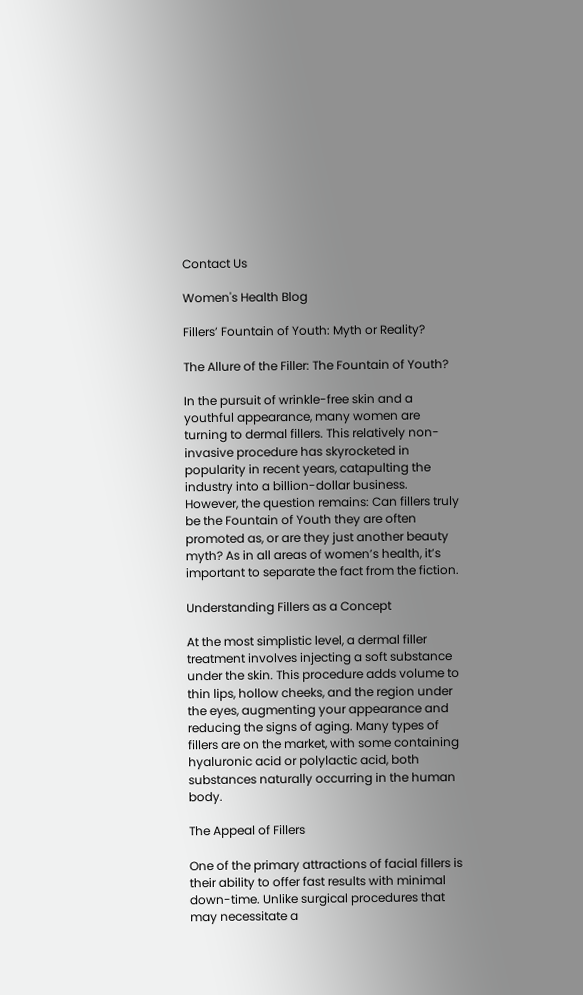Contact Us

Women's Health Blog

Fillers’ Fountain of Youth: Myth or Reality?

The Allure of the Filler: The Fountain of Youth?

In the pursuit of wrinkle-free skin and a youthful appearance, many women are turning to dermal fillers. This relatively non-invasive procedure has skyrocketed in popularity in recent years, catapulting the industry into a billion-dollar business. However, the question remains: Can fillers truly be the Fountain of Youth they are often promoted as, or are they just another beauty myth? As in all areas of women’s health, it’s important to separate the fact from the fiction.

Understanding Fillers as a Concept

At the most simplistic level, a dermal filler treatment involves injecting a soft substance under the skin. This procedure adds volume to thin lips, hollow cheeks, and the region under the eyes, augmenting your appearance and reducing the signs of aging. Many types of fillers are on the market, with some containing hyaluronic acid or polylactic acid, both substances naturally occurring in the human body.

The Appeal of Fillers

One of the primary attractions of facial fillers is their ability to offer fast results with minimal down-time. Unlike surgical procedures that may necessitate a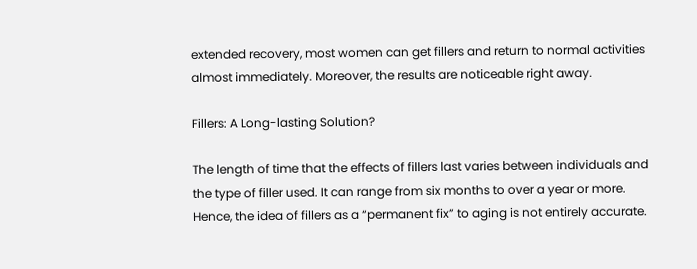extended recovery, most women can get fillers and return to normal activities almost immediately. Moreover, the results are noticeable right away.

Fillers: A Long-lasting Solution?

The length of time that the effects of fillers last varies between individuals and the type of filler used. It can range from six months to over a year or more. Hence, the idea of fillers as a “permanent fix” to aging is not entirely accurate.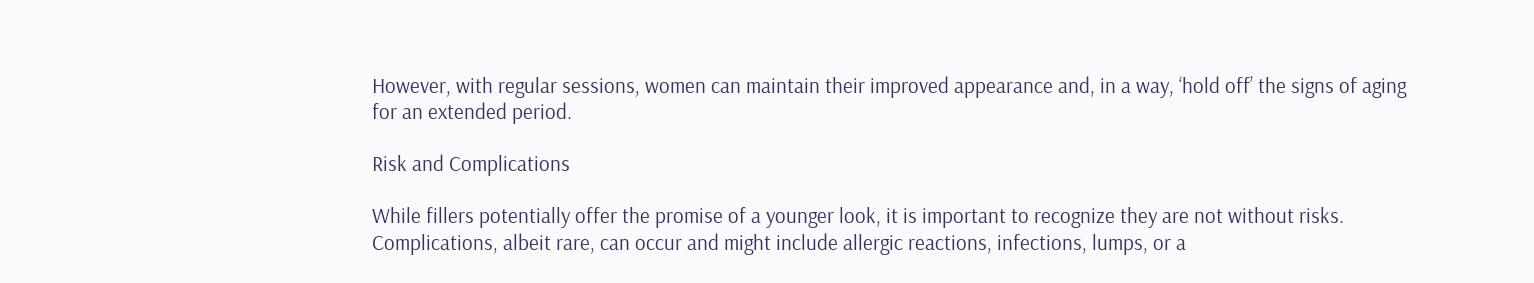However, with regular sessions, women can maintain their improved appearance and, in a way, ‘hold off’ the signs of aging for an extended period.

Risk and Complications

While fillers potentially offer the promise of a younger look, it is important to recognize they are not without risks. Complications, albeit rare, can occur and might include allergic reactions, infections, lumps, or a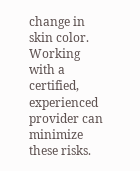change in skin color. Working with a certified, experienced provider can minimize these risks.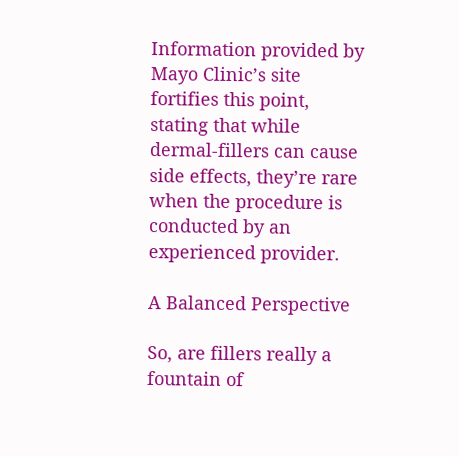Information provided by Mayo Clinic’s site fortifies this point, stating that while dermal-fillers can cause side effects, they’re rare when the procedure is conducted by an experienced provider.

A Balanced Perspective

So, are fillers really a fountain of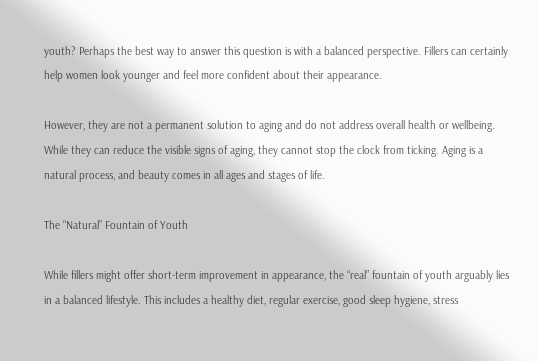youth? Perhaps the best way to answer this question is with a balanced perspective. Fillers can certainly help women look younger and feel more confident about their appearance.

However, they are not a permanent solution to aging and do not address overall health or wellbeing. While they can reduce the visible signs of aging, they cannot stop the clock from ticking. Aging is a natural process, and beauty comes in all ages and stages of life.

The “Natural” Fountain of Youth

While fillers might offer short-term improvement in appearance, the “real” fountain of youth arguably lies in a balanced lifestyle. This includes a healthy diet, regular exercise, good sleep hygiene, stress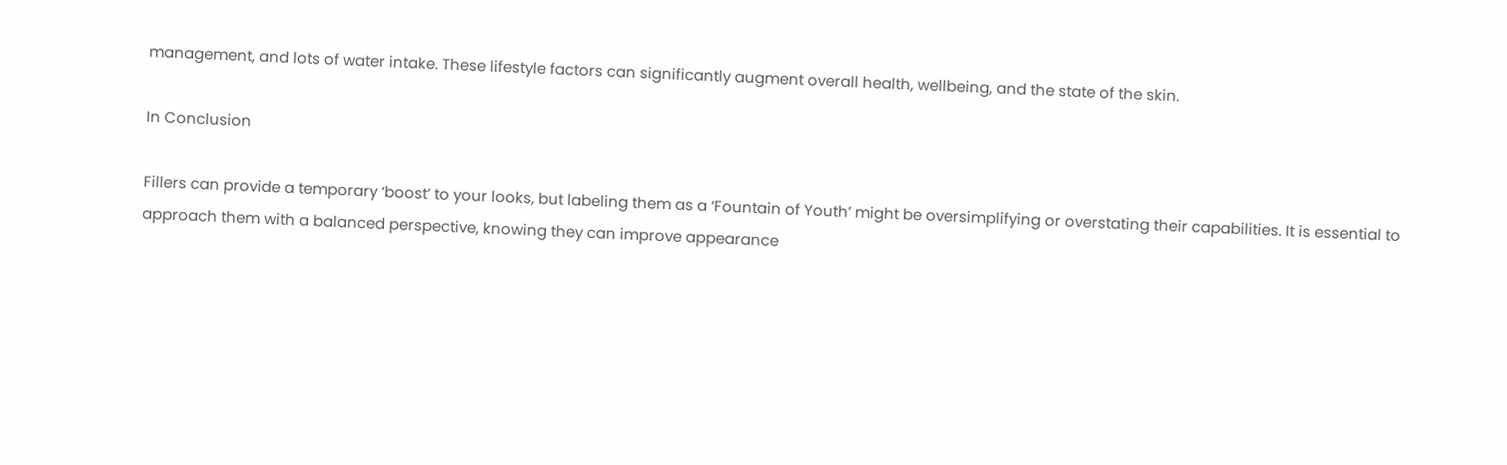management, and lots of water intake. These lifestyle factors can significantly augment overall health, wellbeing, and the state of the skin.

In Conclusion

Fillers can provide a temporary ‘boost’ to your looks, but labeling them as a ‘Fountain of Youth’ might be oversimplifying or overstating their capabilities. It is essential to approach them with a balanced perspective, knowing they can improve appearance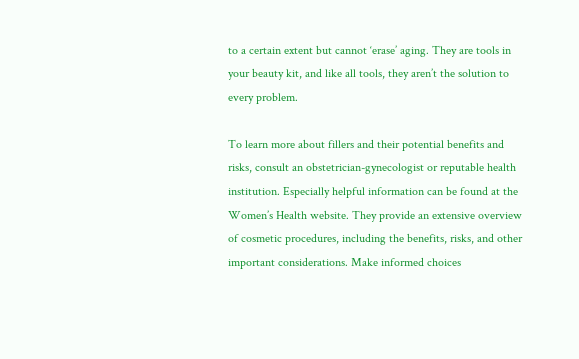to a certain extent but cannot ‘erase’ aging. They are tools in your beauty kit, and like all tools, they aren’t the solution to every problem.

To learn more about fillers and their potential benefits and risks, consult an obstetrician-gynecologist or reputable health institution. Especially helpful information can be found at the Women’s Health website. They provide an extensive overview of cosmetic procedures, including the benefits, risks, and other important considerations. Make informed choices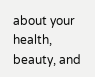about your health, beauty, and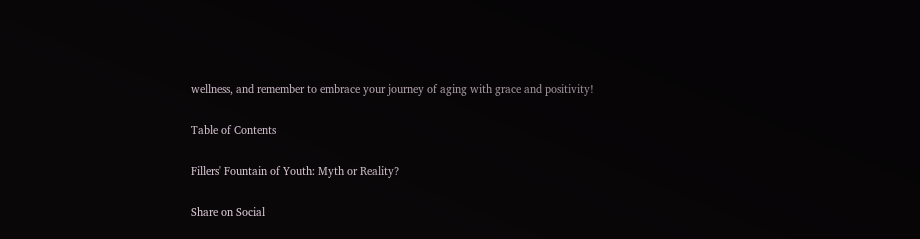wellness, and remember to embrace your journey of aging with grace and positivity!

Table of Contents

Fillers' Fountain of Youth: Myth or Reality?

Share on Social